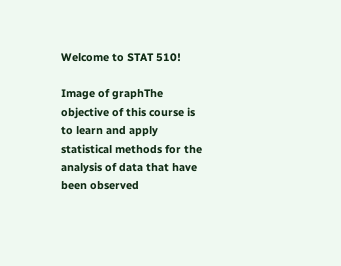Welcome to STAT 510!

Image of graphThe objective of this course is to learn and apply statistical methods for the analysis of data that have been observed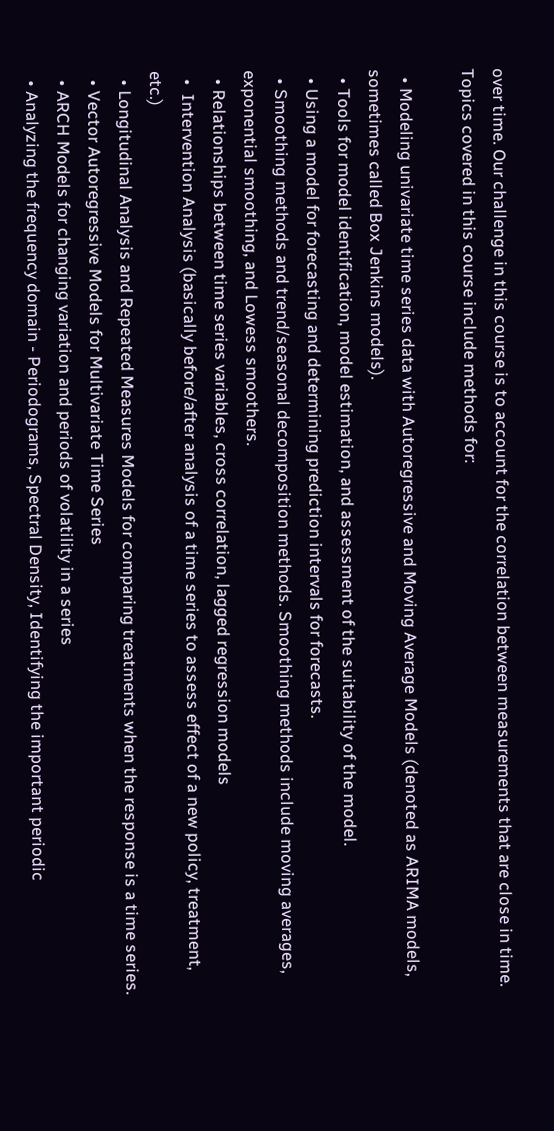over time. Our challenge in this course is to account for the correlation between measurements that are close in time. Topics covered in this course include methods for:

  • Modeling univariate time series data with Autoregressive and Moving Average Models (denoted as ARIMA models, sometimes called Box Jenkins models).
  • Tools for model identification, model estimation, and assessment of the suitability of the model.
  • Using a model for forecasting and determining prediction intervals for forecasts.
  • Smoothing methods and trend/seasonal decomposition methods. Smoothing methods include moving averages, exponential smoothing, and Lowess smoothers.
  • Relationships between time series variables, cross correlation, lagged regression models
  •  Intervention Analysis (basically before/after analysis of a time series to assess effect of a new policy, treatment, etc.)
  • Longitudinal Analysis and Repeated Measures Models for comparing treatments when the response is a time series.
  • Vector Autoregressive Models for Multivariate Time Series
  • ARCH Models for changing variation and periods of volatility in a series
  • Analyzing the frequency domain - Periodograms, Spectral Density, Identifying the important periodic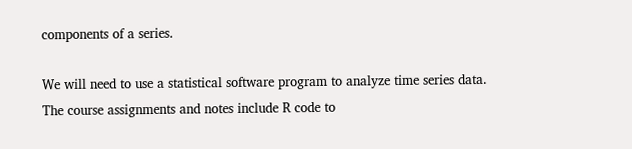components of a series.

We will need to use a statistical software program to analyze time series data. The course assignments and notes include R code to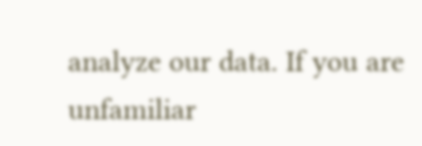analyze our data. If you are unfamiliar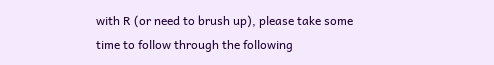with R (or need to brush up), please take some time to follow through the following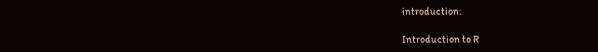introduction:

Introduction to R